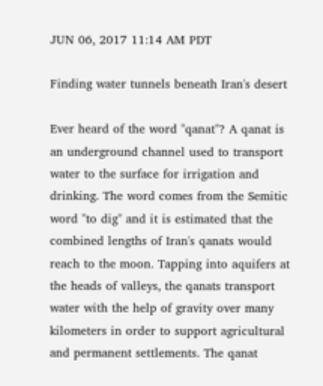JUN 06, 2017 11:14 AM PDT

Finding water tunnels beneath Iran's desert

Ever heard of the word "qanat"? A qanat is an underground channel used to transport water to the surface for irrigation and drinking. The word comes from the Semitic word "to dig" and it is estimated that the combined lengths of Iran's qanats would reach to the moon. Tapping into aquifers at the heads of valleys, the qanats transport water with the help of gravity over many kilometers in order to support agricultural and permanent settlements. The qanat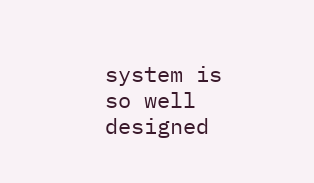system is so well designed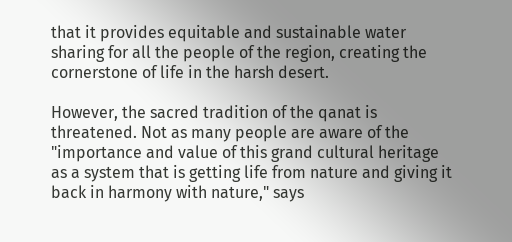that it provides equitable and sustainable water sharing for all the people of the region, creating the cornerstone of life in the harsh desert.

However, the sacred tradition of the qanat is threatened. Not as many people are aware of the "importance and value of this grand cultural heritage as a system that is getting life from nature and giving it back in harmony with nature," says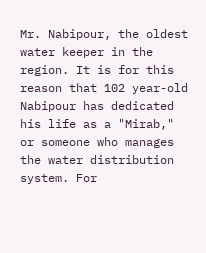Mr. Nabipour, the oldest water keeper in the region. It is for this reason that 102 year-old Nabipour has dedicated his life as a "Mirab," or someone who manages the water distribution system. For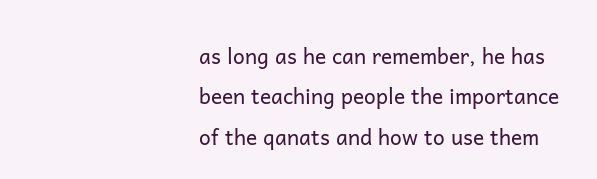as long as he can remember, he has been teaching people the importance of the qanats and how to use them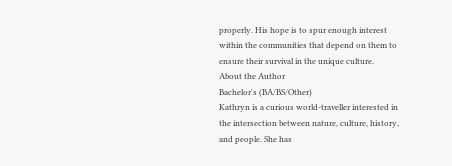properly. His hope is to spur enough interest within the communities that depend on them to ensure their survival in the unique culture.
About the Author
Bachelor's (BA/BS/Other)
Kathryn is a curious world-traveller interested in the intersection between nature, culture, history, and people. She has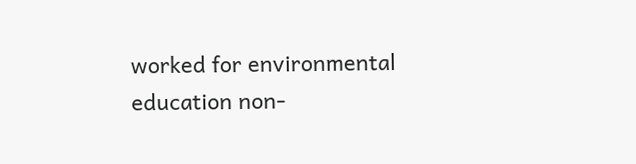worked for environmental education non-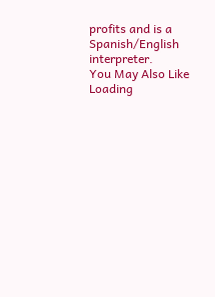profits and is a Spanish/English interpreter.
You May Also Like
Loading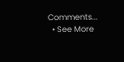Comments...
  • See More